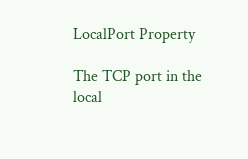LocalPort Property

The TCP port in the local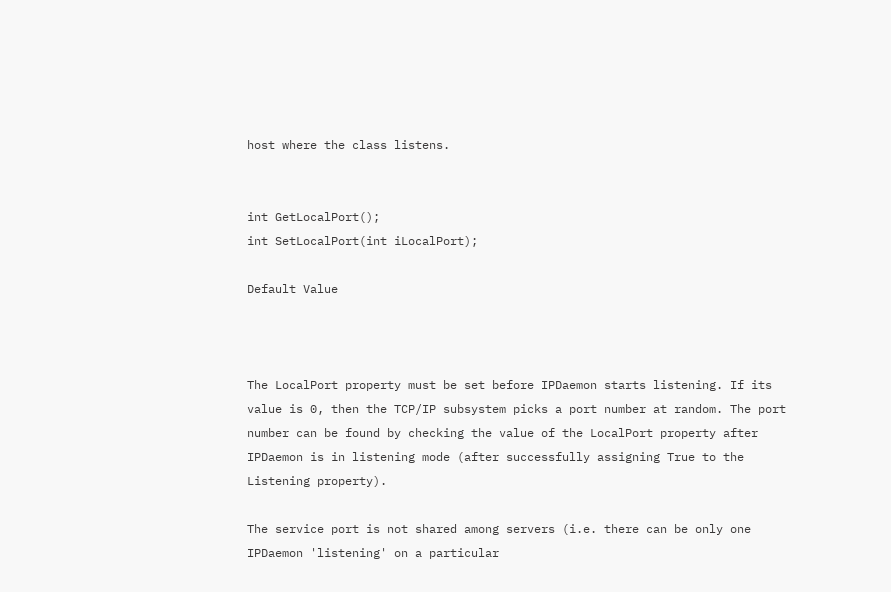host where the class listens.


int GetLocalPort();
int SetLocalPort(int iLocalPort);

Default Value



The LocalPort property must be set before IPDaemon starts listening. If its value is 0, then the TCP/IP subsystem picks a port number at random. The port number can be found by checking the value of the LocalPort property after IPDaemon is in listening mode (after successfully assigning True to the Listening property).

The service port is not shared among servers (i.e. there can be only one IPDaemon 'listening' on a particular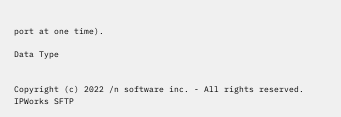port at one time).

Data Type


Copyright (c) 2022 /n software inc. - All rights reserved.
IPWorks SFTP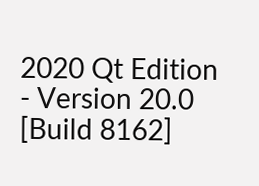2020 Qt Edition - Version 20.0 [Build 8162]